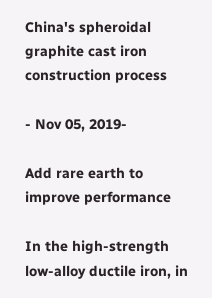China's spheroidal graphite cast iron construction process

- Nov 05, 2019-

Add rare earth to improve performance

In the high-strength low-alloy ductile iron, in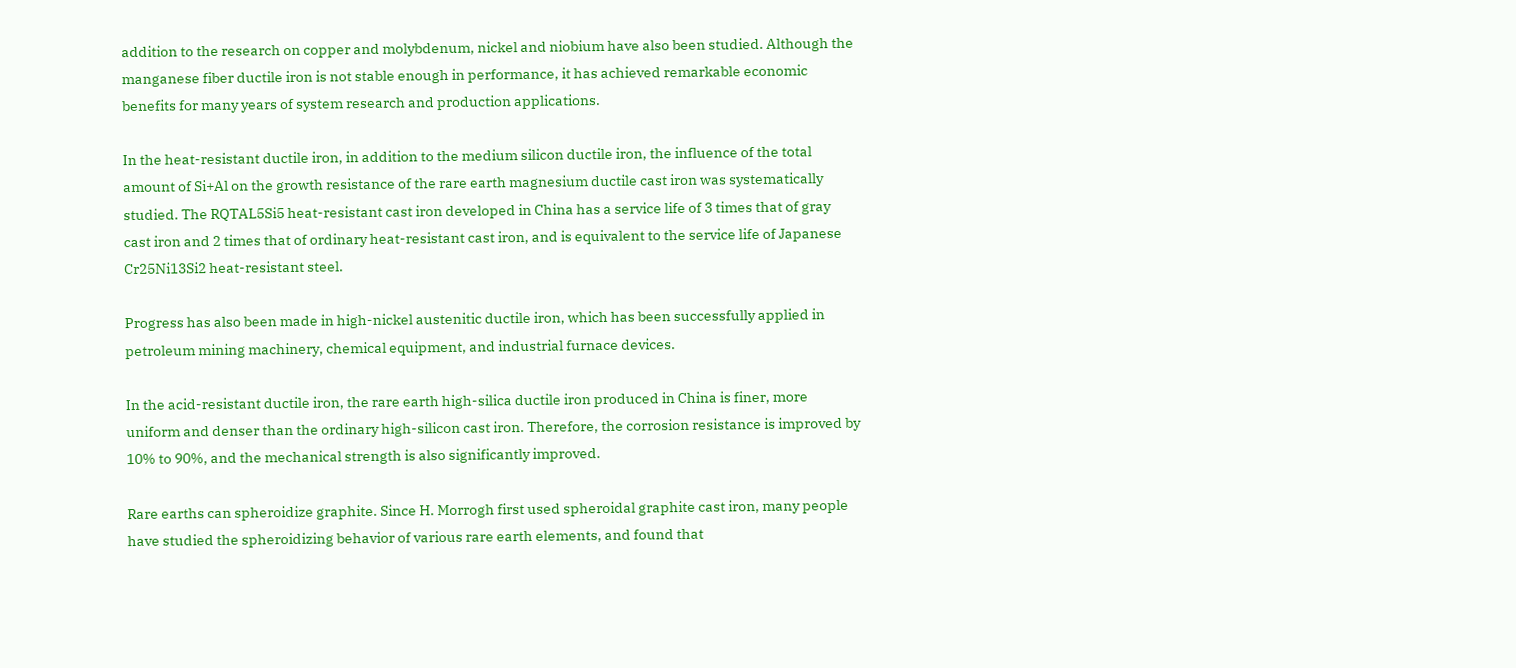addition to the research on copper and molybdenum, nickel and niobium have also been studied. Although the manganese fiber ductile iron is not stable enough in performance, it has achieved remarkable economic benefits for many years of system research and production applications.

In the heat-resistant ductile iron, in addition to the medium silicon ductile iron, the influence of the total amount of Si+Al on the growth resistance of the rare earth magnesium ductile cast iron was systematically studied. The RQTAL5Si5 heat-resistant cast iron developed in China has a service life of 3 times that of gray cast iron and 2 times that of ordinary heat-resistant cast iron, and is equivalent to the service life of Japanese Cr25Ni13Si2 heat-resistant steel.

Progress has also been made in high-nickel austenitic ductile iron, which has been successfully applied in petroleum mining machinery, chemical equipment, and industrial furnace devices.

In the acid-resistant ductile iron, the rare earth high-silica ductile iron produced in China is finer, more uniform and denser than the ordinary high-silicon cast iron. Therefore, the corrosion resistance is improved by 10% to 90%, and the mechanical strength is also significantly improved.

Rare earths can spheroidize graphite. Since H. Morrogh first used spheroidal graphite cast iron, many people have studied the spheroidizing behavior of various rare earth elements, and found that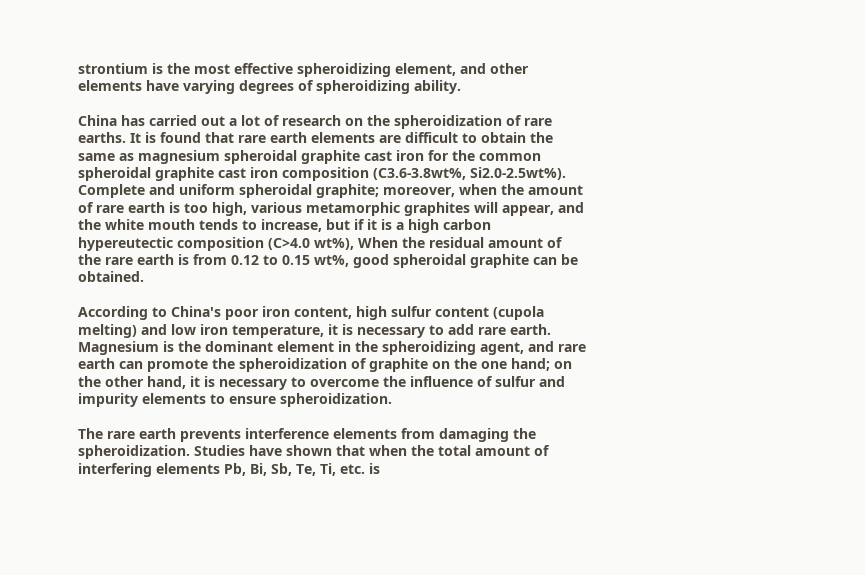strontium is the most effective spheroidizing element, and other elements have varying degrees of spheroidizing ability.

China has carried out a lot of research on the spheroidization of rare earths. It is found that rare earth elements are difficult to obtain the same as magnesium spheroidal graphite cast iron for the common spheroidal graphite cast iron composition (C3.6-3.8wt%, Si2.0-2.5wt%). Complete and uniform spheroidal graphite; moreover, when the amount of rare earth is too high, various metamorphic graphites will appear, and the white mouth tends to increase, but if it is a high carbon hypereutectic composition (C>4.0 wt%), When the residual amount of the rare earth is from 0.12 to 0.15 wt%, good spheroidal graphite can be obtained.

According to China's poor iron content, high sulfur content (cupola melting) and low iron temperature, it is necessary to add rare earth. Magnesium is the dominant element in the spheroidizing agent, and rare earth can promote the spheroidization of graphite on the one hand; on the other hand, it is necessary to overcome the influence of sulfur and impurity elements to ensure spheroidization.

The rare earth prevents interference elements from damaging the spheroidization. Studies have shown that when the total amount of interfering elements Pb, Bi, Sb, Te, Ti, etc. is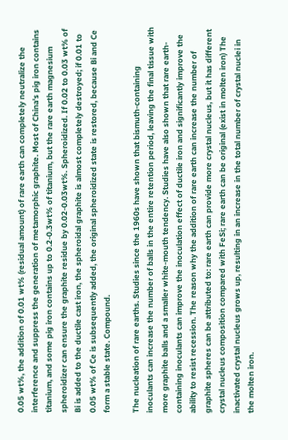0.05 wt%, the addition of 0.01 wt% (residual amount) of rare earth can completely neutralize the interference and suppress the generation of metamorphic graphite. Most of China's pig iron contains titanium, and some pig iron contains up to 0.2-0.3wt% of titanium, but the rare earth magnesium spheroidizer can ensure the graphite residue by 0.02-0.03wt%. Spheroidized. If 0.02 to 0.03 wt% of Bi is added to the ductile cast iron, the spheroidal graphite is almost completely destroyed; if 0.01 to 0.05 wt% of Ce is subsequently added, the original spheroidized state is restored, because Bi and Ce form a stable state. Compound.

The nucleation of rare earths. Studies since the 1960s have shown that bismuth-containing inoculants can increase the number of balls in the entire retention period, leaving the final tissue with more graphite balls and a smaller white-mouth tendency. Studies have also shown that rare earth-containing inoculants can improve the inoculation effect of ductile iron and significantly improve the ability to resist recession. The reason why the addition of rare earth can increase the number of graphite spheres can be attributed to: rare earth can provide more crystal nucleus, but it has different crystal nucleus composition compared with FeSi; rare earth can be original (exist in molten iron) The inactivated crystal nucleus grows up, resulting in an increase in the total number of crystal nuclei in the molten iron.